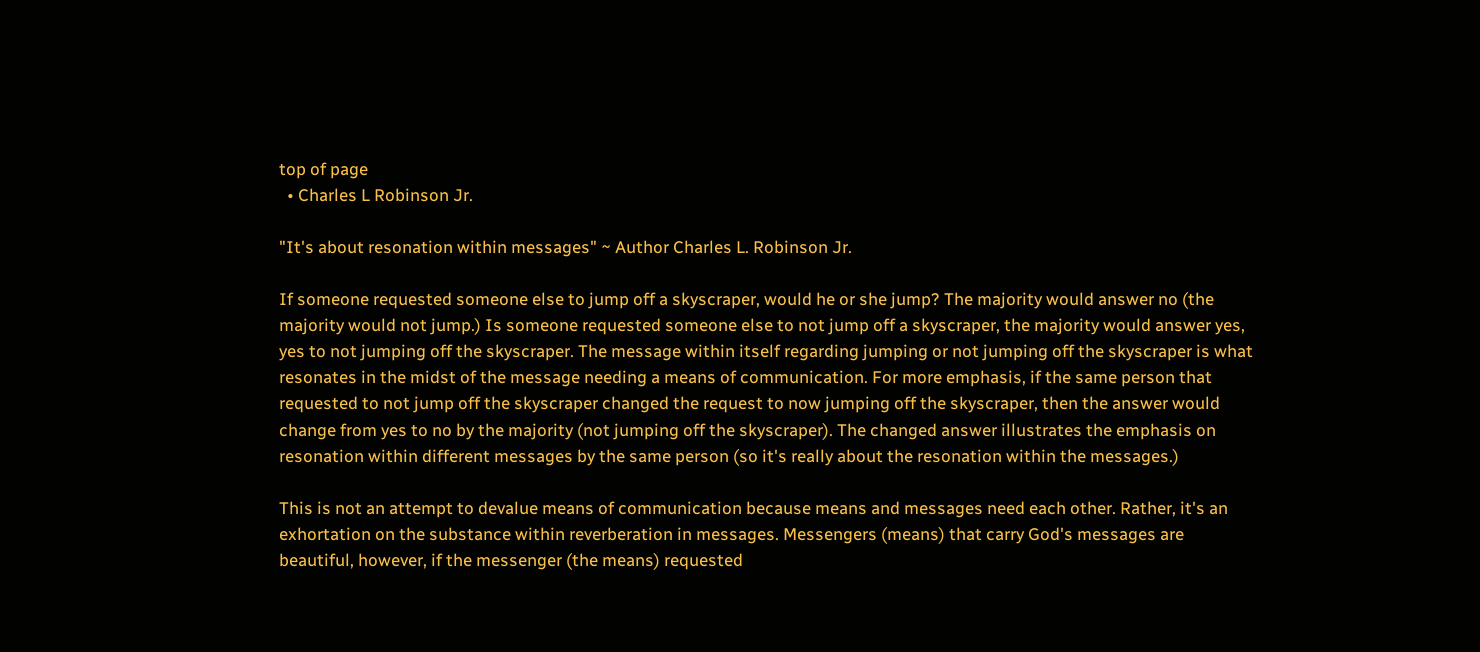top of page
  • Charles L Robinson Jr.

"It's about resonation within messages" ~ Author Charles L. Robinson Jr.

If someone requested someone else to jump off a skyscraper, would he or she jump? The majority would answer no (the majority would not jump.) Is someone requested someone else to not jump off a skyscraper, the majority would answer yes, yes to not jumping off the skyscraper. The message within itself regarding jumping or not jumping off the skyscraper is what resonates in the midst of the message needing a means of communication. For more emphasis, if the same person that requested to not jump off the skyscraper changed the request to now jumping off the skyscraper, then the answer would change from yes to no by the majority (not jumping off the skyscraper). The changed answer illustrates the emphasis on resonation within different messages by the same person (so it's really about the resonation within the messages.)

This is not an attempt to devalue means of communication because means and messages need each other. Rather, it's an exhortation on the substance within reverberation in messages. Messengers (means) that carry God's messages are beautiful, however, if the messenger (the means) requested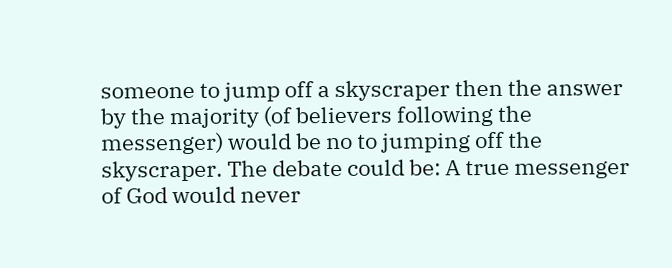someone to jump off a skyscraper then the answer by the majority (of believers following the messenger) would be no to jumping off the skyscraper. The debate could be: A true messenger of God would never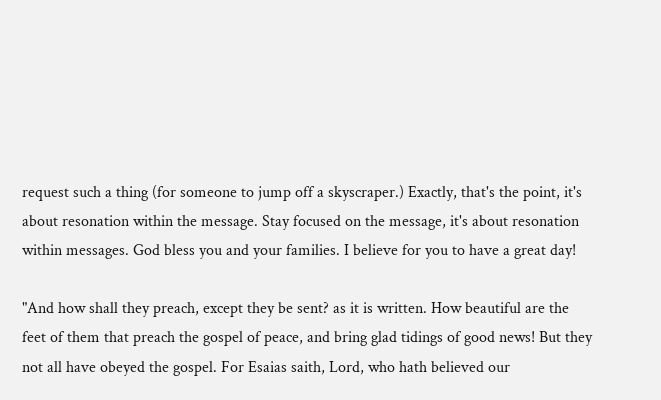request such a thing (for someone to jump off a skyscraper.) Exactly, that's the point, it's about resonation within the message. Stay focused on the message, it's about resonation within messages. God bless you and your families. I believe for you to have a great day!

"And how shall they preach, except they be sent? as it is written. How beautiful are the feet of them that preach the gospel of peace, and bring glad tidings of good news! But they not all have obeyed the gospel. For Esaias saith, Lord, who hath believed our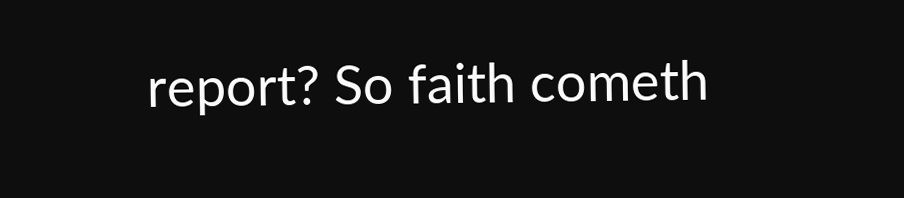report? So faith cometh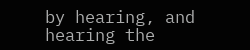by hearing, and hearing the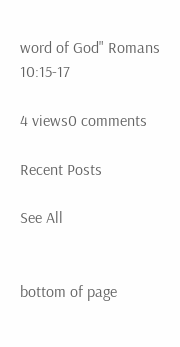word of God" Romans 10:15-17

4 views0 comments

Recent Posts

See All


bottom of page